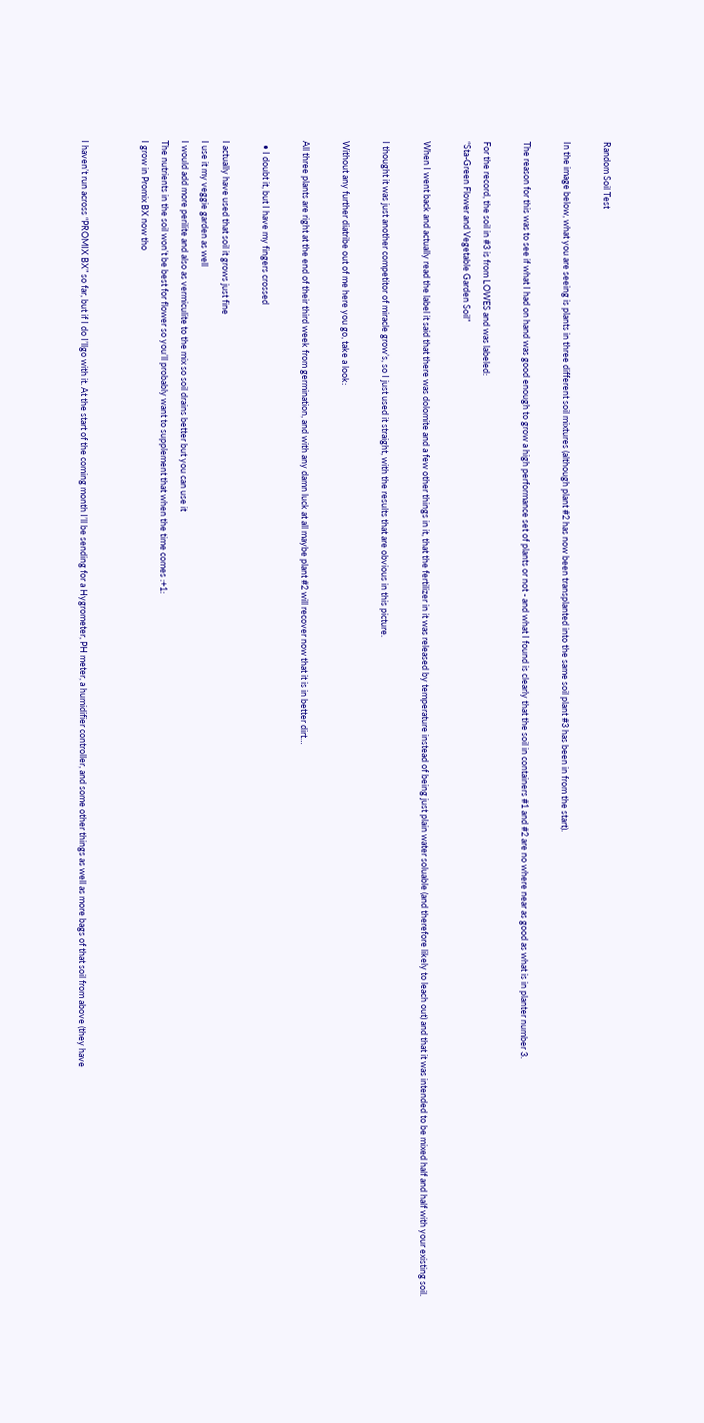Random Soil Test

In the image below, what you are seeing is plants in three different soil mixtures (although plant #2 has now been transplanted into the same soil plant #3 has been in from the start).

The reason for this was to see if what I had on hand was good enough to grow a high performance set of plants or not - and what I found is clearly that the soil in containers #1 and #2 are no where near as good as what is in planter number 3.

For the record, the soil in #3 is from LOWES and was labeled:
“Sta-Green Flower and Vegetable Garden Soil”

When I went back and actually read the label it said that there was dolomite and a few other things in it, that the fertilizer in it was released by temperature instead of being just plain water soluable (and therefore likely to leach out) and that it was intended to be mixed half and half with your existing soil.

I thought it was just another competitor of miracle grow’s, so I just used it straight, with the results that are obvious in this picture.

Without any further diatribe out of me here you go, take a look:

All three plants are right at the end of their third week from germination, and with any damn luck at all maybe plant #2 will recover now that it is in better dirt…

  • I doubt it, but I have my fingers crossed

I actually have used that soil it grows just fine
I use it my veggie garden as well
I would add more perilite and also as vermiculite to the mix so soil drains better but you can use it
The nutrients in the soil won’t be best for flower so you’ll probably want to supplement that when the time comes :+1:
I grow in Promix BX now tho


I haven’t run across “PROMIX BX” so far, but if I do I’llgo with it. At the start of the coming month I’ll be sending for a Hygrometer, PH meter, a humidifier controller, and some other things as well as more bags of that soil from above (they have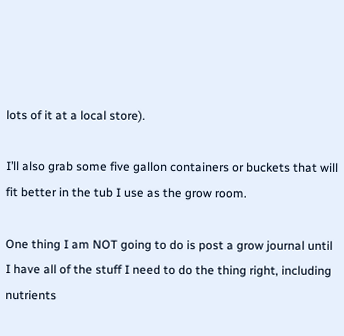lots of it at a local store).

I’ll also grab some five gallon containers or buckets that will fit better in the tub I use as the grow room.

One thing I am NOT going to do is post a grow journal until I have all of the stuff I need to do the thing right, including nutrients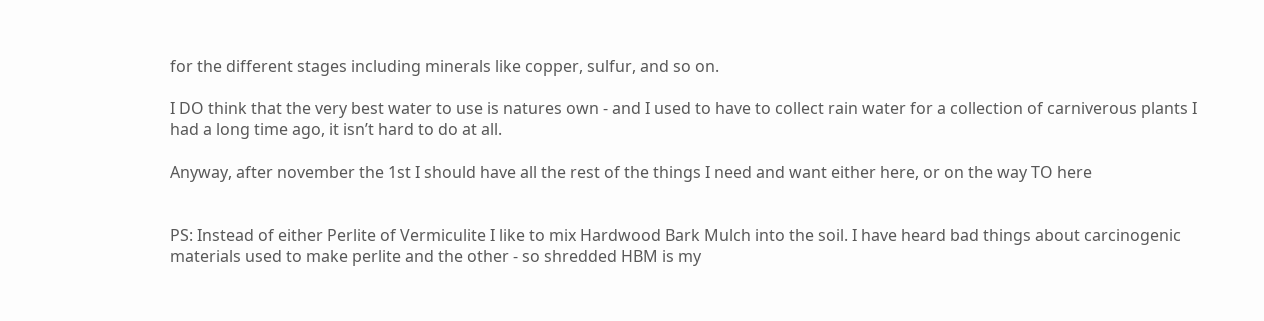for the different stages including minerals like copper, sulfur, and so on.

I DO think that the very best water to use is natures own - and I used to have to collect rain water for a collection of carniverous plants I had a long time ago, it isn’t hard to do at all.

Anyway, after november the 1st I should have all the rest of the things I need and want either here, or on the way TO here


PS: Instead of either Perlite of Vermiculite I like to mix Hardwood Bark Mulch into the soil. I have heard bad things about carcinogenic materials used to make perlite and the other - so shredded HBM is my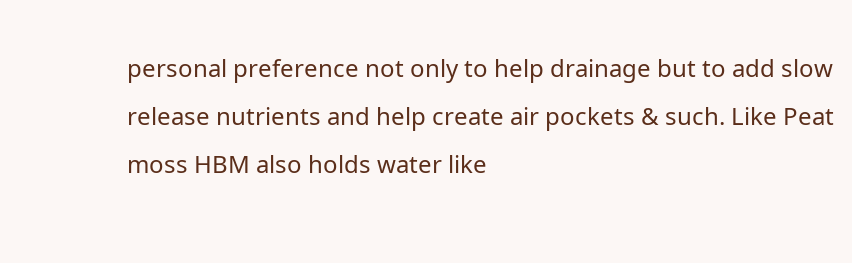personal preference not only to help drainage but to add slow release nutrients and help create air pockets & such. Like Peat moss HBM also holds water like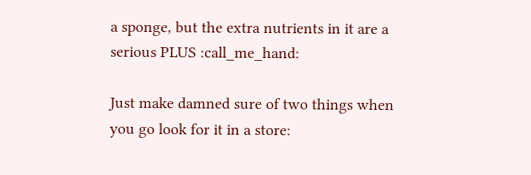a sponge, but the extra nutrients in it are a serious PLUS :call_me_hand:

Just make damned sure of two things when you go look for it in a store: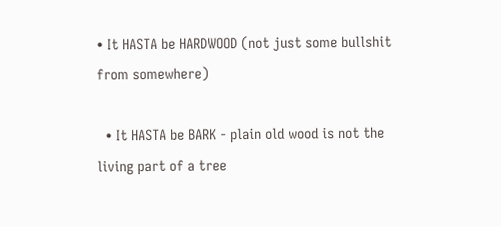• It HASTA be HARDWOOD (not just some bullshit from somewhere)

  • It HASTA be BARK - plain old wood is not the living part of a tree